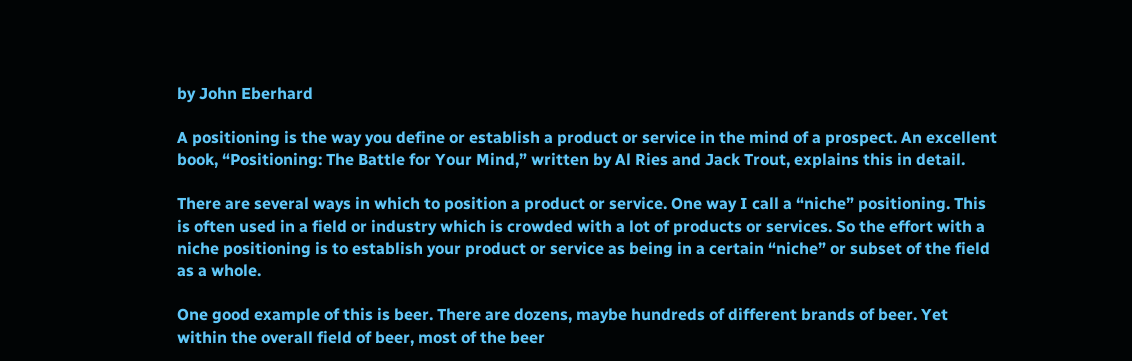by John Eberhard

A positioning is the way you define or establish a product or service in the mind of a prospect. An excellent book, “Positioning: The Battle for Your Mind,” written by Al Ries and Jack Trout, explains this in detail.

There are several ways in which to position a product or service. One way I call a “niche” positioning. This is often used in a field or industry which is crowded with a lot of products or services. So the effort with a niche positioning is to establish your product or service as being in a certain “niche” or subset of the field as a whole.

One good example of this is beer. There are dozens, maybe hundreds of different brands of beer. Yet within the overall field of beer, most of the beer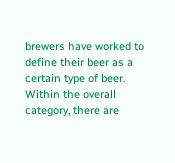brewers have worked to define their beer as a certain type of beer. Within the overall category, there are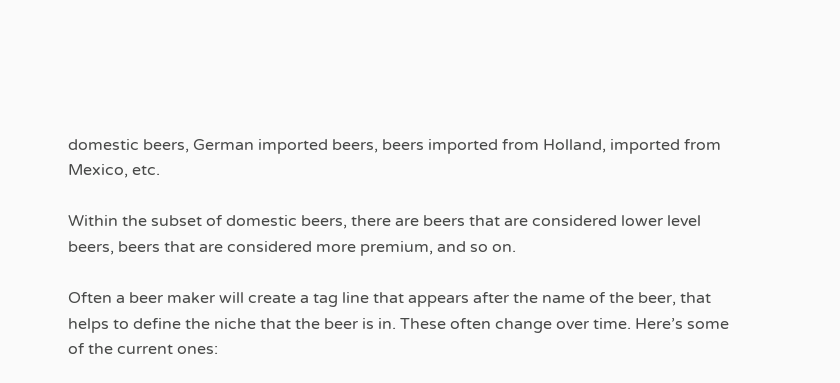domestic beers, German imported beers, beers imported from Holland, imported from Mexico, etc.

Within the subset of domestic beers, there are beers that are considered lower level beers, beers that are considered more premium, and so on.

Often a beer maker will create a tag line that appears after the name of the beer, that helps to define the niche that the beer is in. These often change over time. Here’s some of the current ones: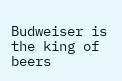Budweiser is the king of beers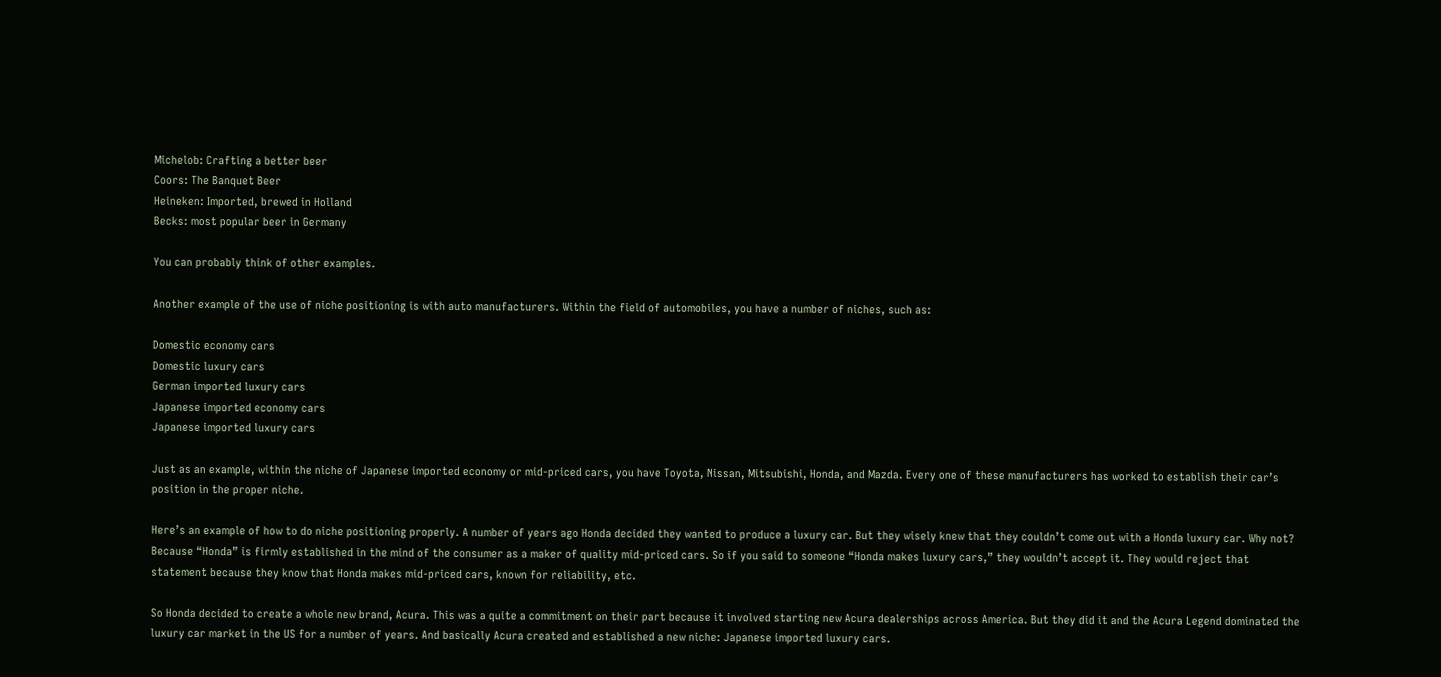Michelob: Crafting a better beer
Coors: The Banquet Beer
Heineken: Imported, brewed in Holland
Becks: most popular beer in Germany

You can probably think of other examples.

Another example of the use of niche positioning is with auto manufacturers. Within the field of automobiles, you have a number of niches, such as:

Domestic economy cars
Domestic luxury cars
German imported luxury cars
Japanese imported economy cars
Japanese imported luxury cars

Just as an example, within the niche of Japanese imported economy or mid-priced cars, you have Toyota, Nissan, Mitsubishi, Honda, and Mazda. Every one of these manufacturers has worked to establish their car’s position in the proper niche.

Here’s an example of how to do niche positioning properly. A number of years ago Honda decided they wanted to produce a luxury car. But they wisely knew that they couldn’t come out with a Honda luxury car. Why not? Because “Honda” is firmly established in the mind of the consumer as a maker of quality mid-priced cars. So if you said to someone “Honda makes luxury cars,” they wouldn’t accept it. They would reject that statement because they know that Honda makes mid-priced cars, known for reliability, etc.

So Honda decided to create a whole new brand, Acura. This was a quite a commitment on their part because it involved starting new Acura dealerships across America. But they did it and the Acura Legend dominated the luxury car market in the US for a number of years. And basically Acura created and established a new niche: Japanese imported luxury cars.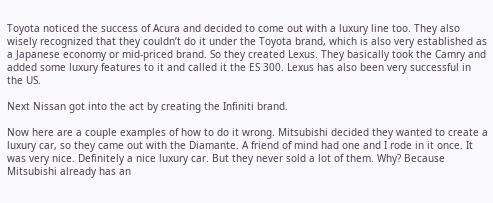Toyota noticed the success of Acura and decided to come out with a luxury line too. They also wisely recognized that they couldn’t do it under the Toyota brand, which is also very established as a Japanese economy or mid-priced brand. So they created Lexus. They basically took the Camry and added some luxury features to it and called it the ES 300. Lexus has also been very successful in the US.

Next Nissan got into the act by creating the Infiniti brand.

Now here are a couple examples of how to do it wrong. Mitsubishi decided they wanted to create a luxury car, so they came out with the Diamante. A friend of mind had one and I rode in it once. It was very nice. Definitely a nice luxury car. But they never sold a lot of them. Why? Because Mitsubishi already has an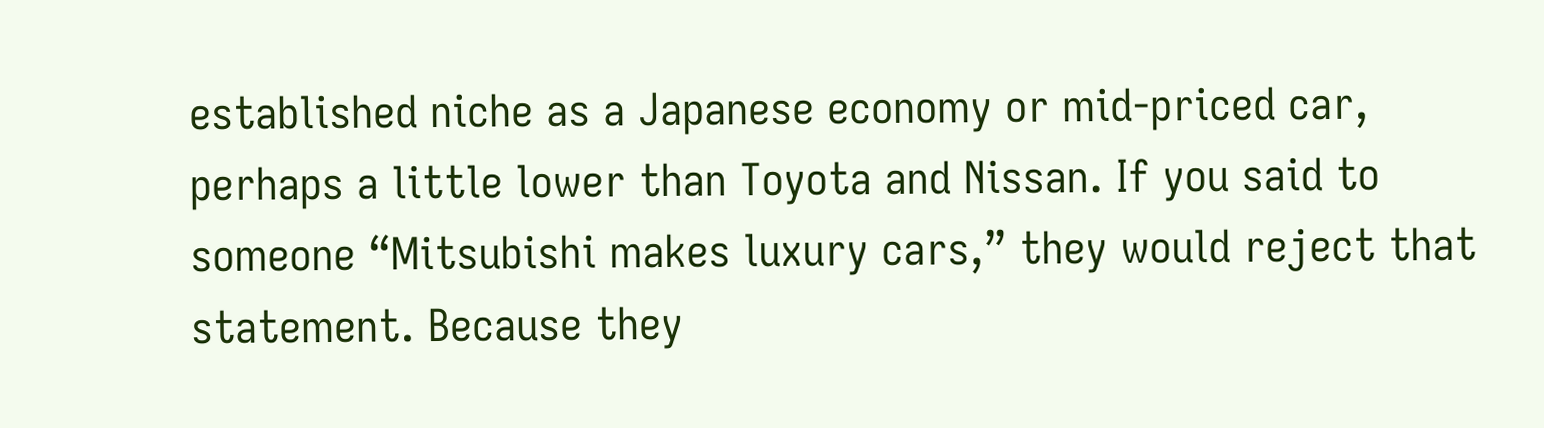established niche as a Japanese economy or mid-priced car, perhaps a little lower than Toyota and Nissan. If you said to someone “Mitsubishi makes luxury cars,” they would reject that statement. Because they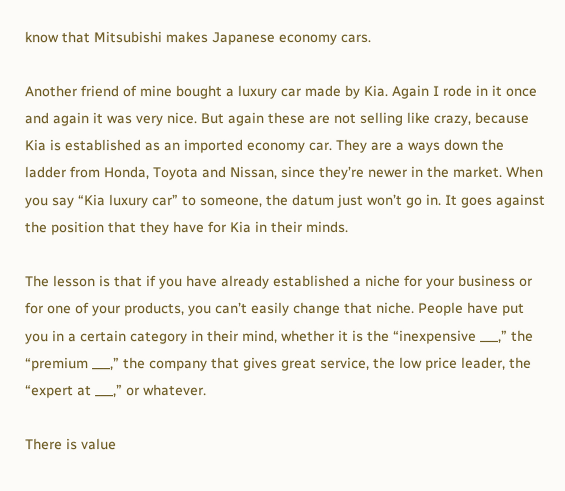know that Mitsubishi makes Japanese economy cars.

Another friend of mine bought a luxury car made by Kia. Again I rode in it once and again it was very nice. But again these are not selling like crazy, because Kia is established as an imported economy car. They are a ways down the ladder from Honda, Toyota and Nissan, since they’re newer in the market. When you say “Kia luxury car” to someone, the datum just won’t go in. It goes against the position that they have for Kia in their minds.

The lesson is that if you have already established a niche for your business or for one of your products, you can’t easily change that niche. People have put you in a certain category in their mind, whether it is the “inexpensive ___,” the “premium ___,” the company that gives great service, the low price leader, the “expert at ___,” or whatever.

There is value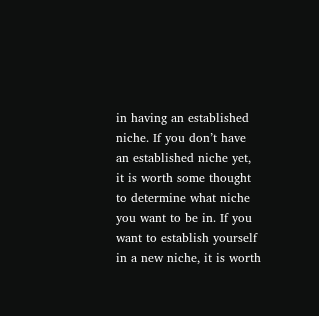in having an established niche. If you don’t have an established niche yet, it is worth some thought to determine what niche you want to be in. If you want to establish yourself in a new niche, it is worth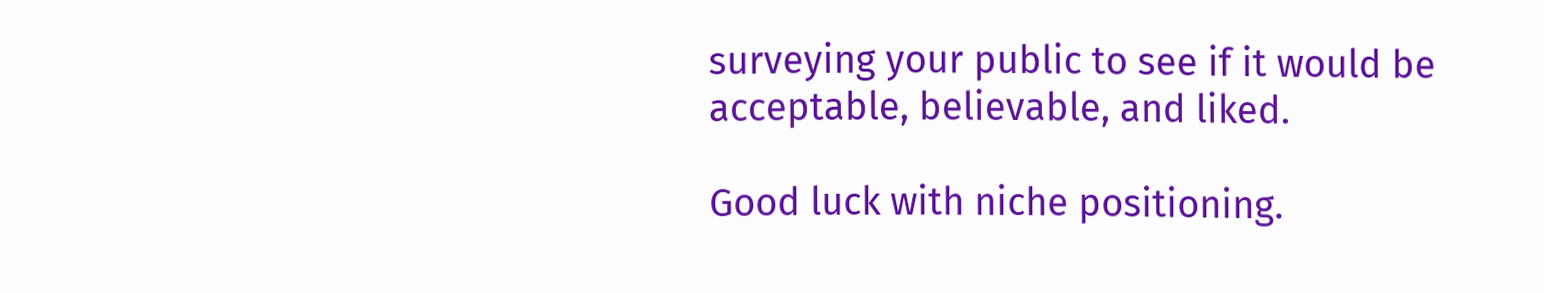surveying your public to see if it would be acceptable, believable, and liked.

Good luck with niche positioning.